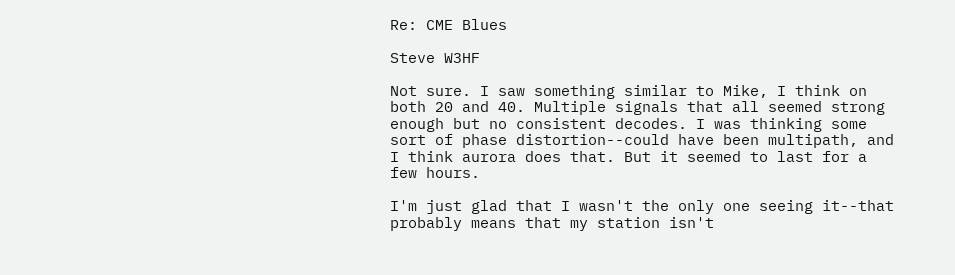Re: CME Blues

Steve W3HF

Not sure. I saw something similar to Mike, I think on both 20 and 40. Multiple signals that all seemed strong enough but no consistent decodes. I was thinking some sort of phase distortion--could have been multipath, and I think aurora does that. But it seemed to last for a few hours.

I'm just glad that I wasn't the only one seeing it--that probably means that my station isn't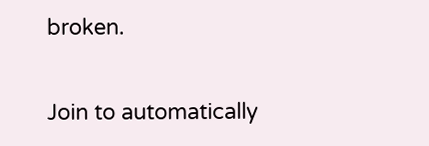broken.


Join to automatically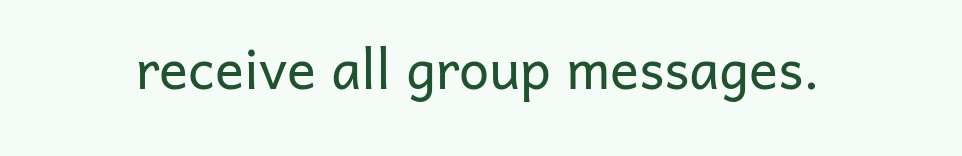receive all group messages.